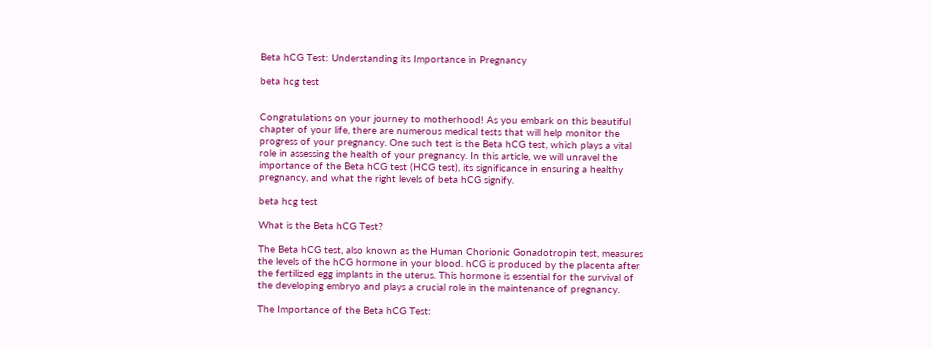Beta hCG Test: Understanding its Importance in Pregnancy

beta hcg test


Congratulations on your journey to motherhood! As you embark on this beautiful chapter of your life, there are numerous medical tests that will help monitor the progress of your pregnancy. One such test is the Beta hCG test, which plays a vital role in assessing the health of your pregnancy. In this article, we will unravel the importance of the Beta hCG test (HCG test), its significance in ensuring a healthy pregnancy, and what the right levels of beta hCG signify.

beta hcg test

What is the Beta hCG Test?

The Beta hCG test, also known as the Human Chorionic Gonadotropin test, measures the levels of the hCG hormone in your blood. hCG is produced by the placenta after the fertilized egg implants in the uterus. This hormone is essential for the survival of the developing embryo and plays a crucial role in the maintenance of pregnancy.

The Importance of the Beta hCG Test: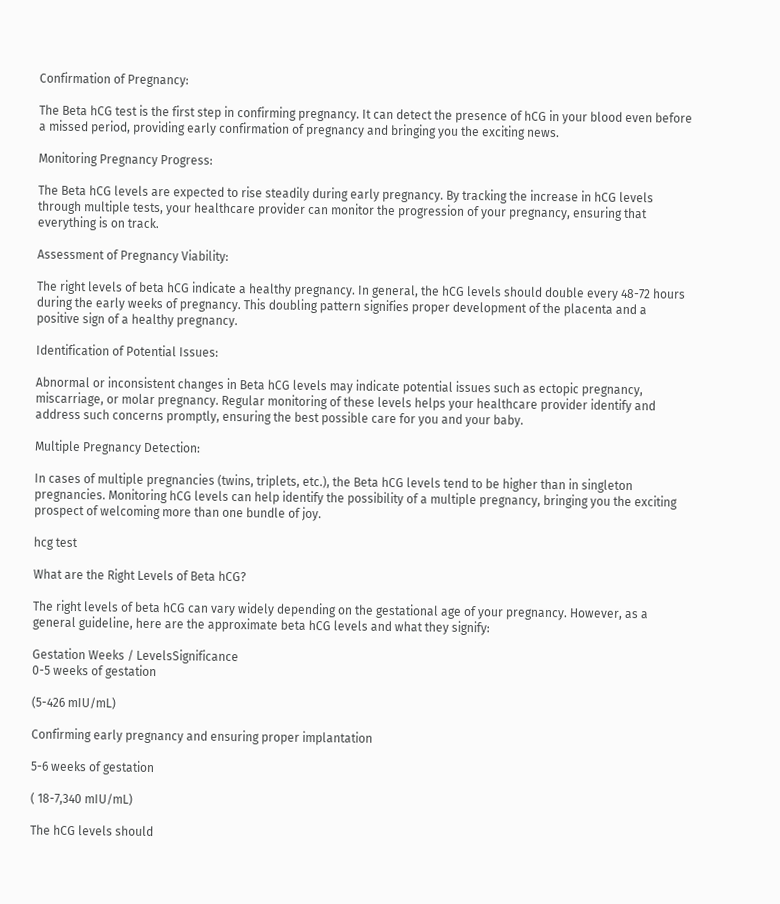Confirmation of Pregnancy:

The Beta hCG test is the first step in confirming pregnancy. It can detect the presence of hCG in your blood even before a missed period, providing early confirmation of pregnancy and bringing you the exciting news.

Monitoring Pregnancy Progress:

The Beta hCG levels are expected to rise steadily during early pregnancy. By tracking the increase in hCG levels through multiple tests, your healthcare provider can monitor the progression of your pregnancy, ensuring that everything is on track.

Assessment of Pregnancy Viability:

The right levels of beta hCG indicate a healthy pregnancy. In general, the hCG levels should double every 48-72 hours during the early weeks of pregnancy. This doubling pattern signifies proper development of the placenta and a positive sign of a healthy pregnancy.

Identification of Potential Issues:

Abnormal or inconsistent changes in Beta hCG levels may indicate potential issues such as ectopic pregnancy, miscarriage, or molar pregnancy. Regular monitoring of these levels helps your healthcare provider identify and address such concerns promptly, ensuring the best possible care for you and your baby.

Multiple Pregnancy Detection:

In cases of multiple pregnancies (twins, triplets, etc.), the Beta hCG levels tend to be higher than in singleton pregnancies. Monitoring hCG levels can help identify the possibility of a multiple pregnancy, bringing you the exciting prospect of welcoming more than one bundle of joy.

hcg test

What are the Right Levels of Beta hCG?

The right levels of beta hCG can vary widely depending on the gestational age of your pregnancy. However, as a general guideline, here are the approximate beta hCG levels and what they signify:

Gestation Weeks / LevelsSignificance
0-5 weeks of gestation

(5-426 mIU/mL)

Confirming early pregnancy and ensuring proper implantation

5-6 weeks of gestation

( 18-7,340 mIU/mL)

The hCG levels should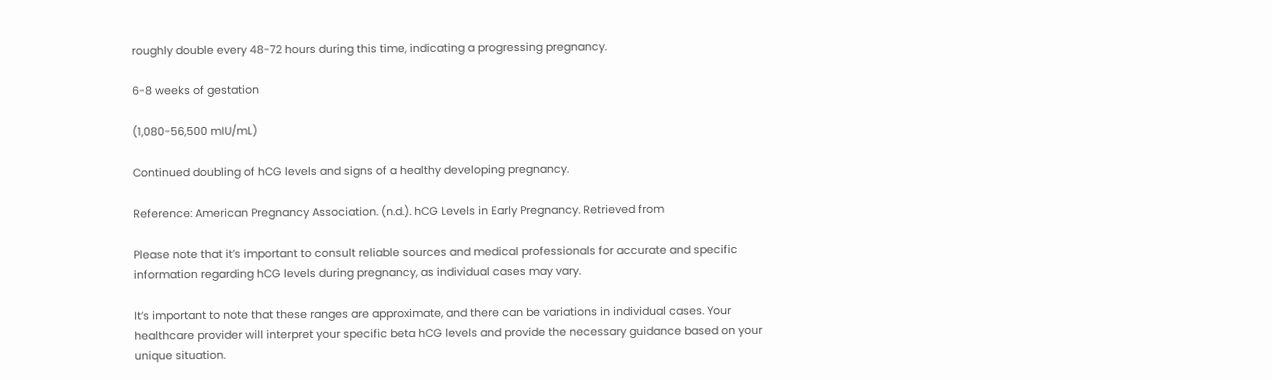roughly double every 48-72 hours during this time, indicating a progressing pregnancy.

6-8 weeks of gestation

(1,080-56,500 mIU/mL)

Continued doubling of hCG levels and signs of a healthy developing pregnancy.

Reference: American Pregnancy Association. (n.d.). hCG Levels in Early Pregnancy. Retrieved from

Please note that it’s important to consult reliable sources and medical professionals for accurate and specific information regarding hCG levels during pregnancy, as individual cases may vary.

It’s important to note that these ranges are approximate, and there can be variations in individual cases. Your healthcare provider will interpret your specific beta hCG levels and provide the necessary guidance based on your unique situation.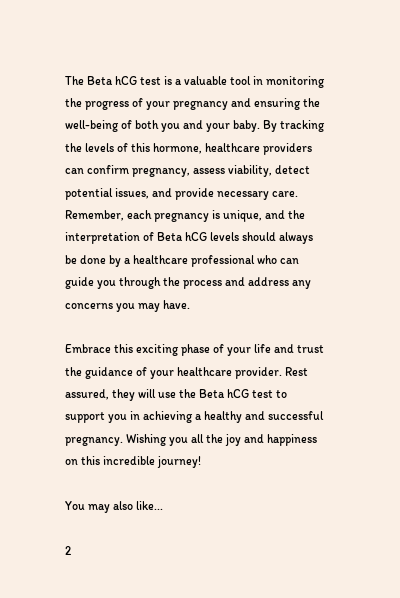The Beta hCG test is a valuable tool in monitoring the progress of your pregnancy and ensuring the well-being of both you and your baby. By tracking the levels of this hormone, healthcare providers can confirm pregnancy, assess viability, detect potential issues, and provide necessary care. Remember, each pregnancy is unique, and the interpretation of Beta hCG levels should always be done by a healthcare professional who can guide you through the process and address any concerns you may have.

Embrace this exciting phase of your life and trust the guidance of your healthcare provider. Rest assured, they will use the Beta hCG test to support you in achieving a healthy and successful pregnancy. Wishing you all the joy and happiness on this incredible journey!

You may also like...

2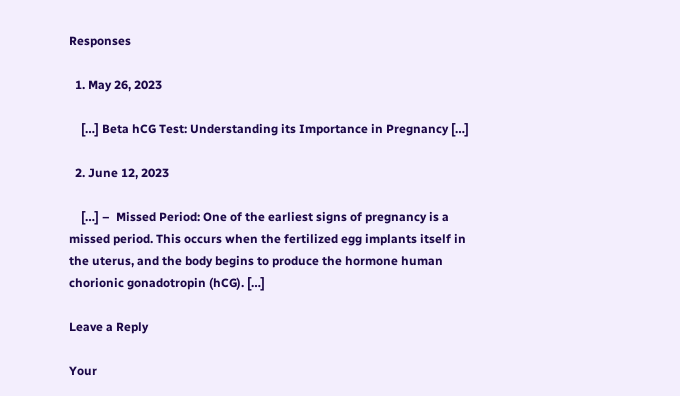Responses

  1. May 26, 2023

    […] Beta hCG Test: Understanding its Importance in Pregnancy […]

  2. June 12, 2023

    […] –  Missed Period: One of the earliest signs of pregnancy is a missed period. This occurs when the fertilized egg implants itself in the uterus, and the body begins to produce the hormone human chorionic gonadotropin (hCG). […]

Leave a Reply

Your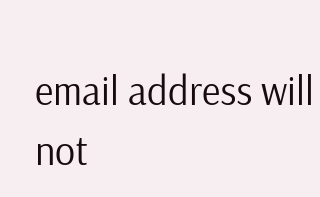email address will not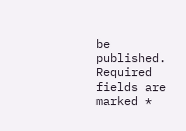be published. Required fields are marked *